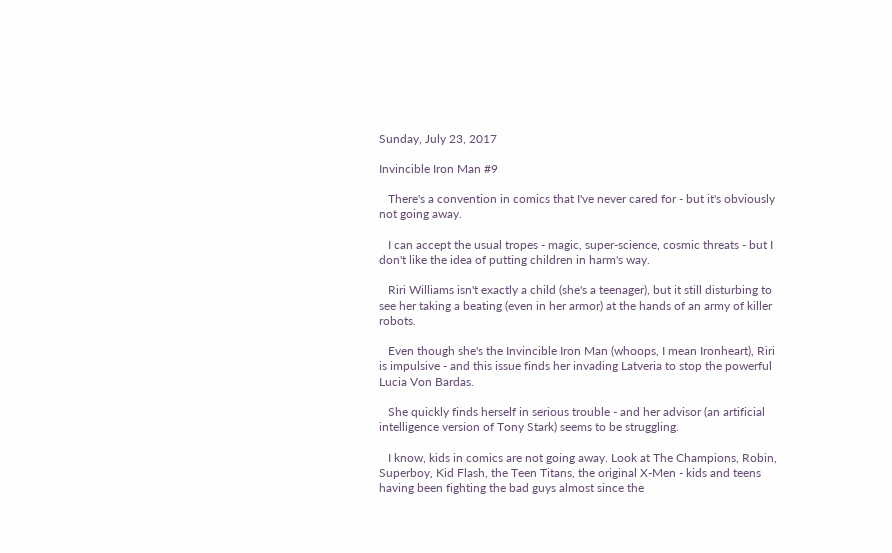Sunday, July 23, 2017

Invincible Iron Man #9

   There's a convention in comics that I've never cared for - but it's obviously not going away.

   I can accept the usual tropes - magic, super-science, cosmic threats - but I don't like the idea of putting children in harm's way.

   Riri Williams isn't exactly a child (she's a teenager), but it still disturbing to see her taking a beating (even in her armor) at the hands of an army of killer robots.

   Even though she's the Invincible Iron Man (whoops, I mean Ironheart), Riri is impulsive - and this issue finds her invading Latveria to stop the powerful Lucia Von Bardas.

   She quickly finds herself in serious trouble - and her advisor (an artificial intelligence version of Tony Stark) seems to be struggling.

   I know, kids in comics are not going away. Look at The Champions, Robin, Superboy, Kid Flash, the Teen Titans, the original X-Men - kids and teens having been fighting the bad guys almost since the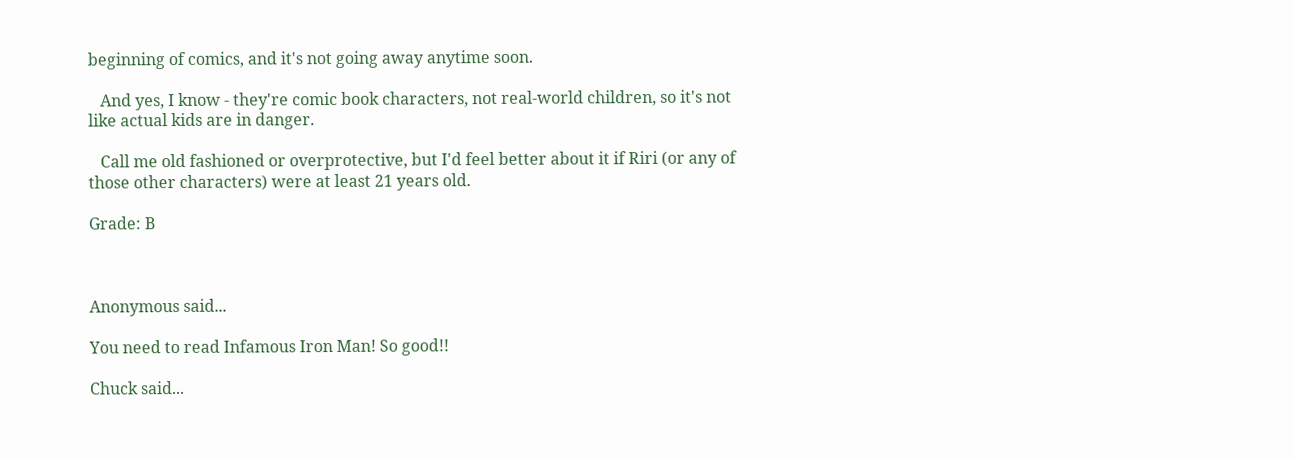beginning of comics, and it's not going away anytime soon.

   And yes, I know - they're comic book characters, not real-world children, so it's not like actual kids are in danger.

   Call me old fashioned or overprotective, but I'd feel better about it if Riri (or any of those other characters) were at least 21 years old.

Grade: B



Anonymous said...

You need to read Infamous Iron Man! So good!!

Chuck said...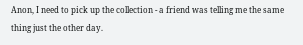Anon, I need to pick up the collection - a friend was telling me the same thing just the other day.